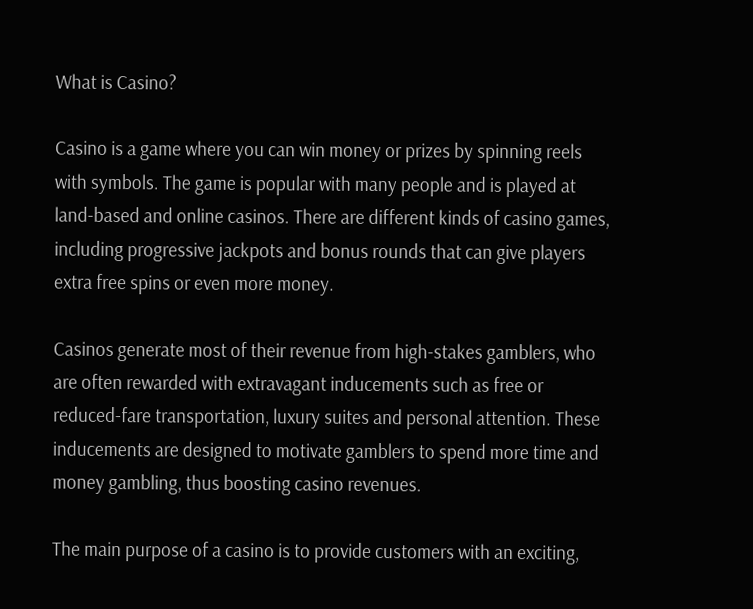What is Casino?

Casino is a game where you can win money or prizes by spinning reels with symbols. The game is popular with many people and is played at land-based and online casinos. There are different kinds of casino games, including progressive jackpots and bonus rounds that can give players extra free spins or even more money.

Casinos generate most of their revenue from high-stakes gamblers, who are often rewarded with extravagant inducements such as free or reduced-fare transportation, luxury suites and personal attention. These inducements are designed to motivate gamblers to spend more time and money gambling, thus boosting casino revenues.

The main purpose of a casino is to provide customers with an exciting,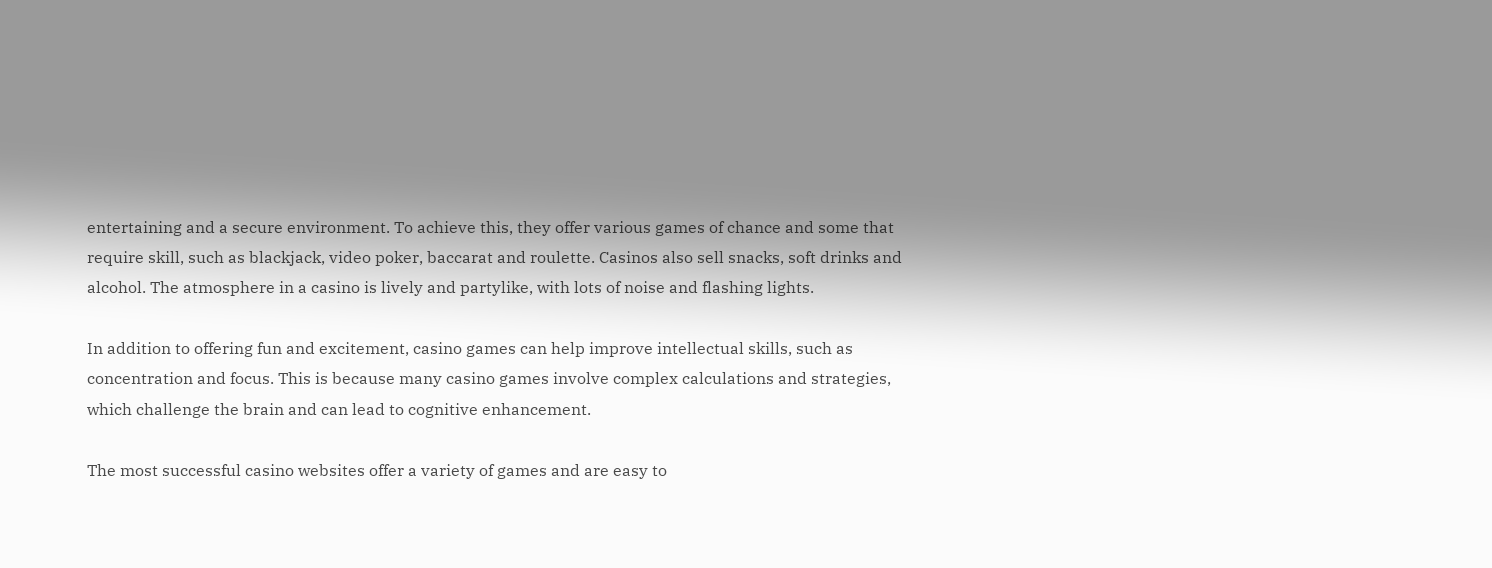entertaining and a secure environment. To achieve this, they offer various games of chance and some that require skill, such as blackjack, video poker, baccarat and roulette. Casinos also sell snacks, soft drinks and alcohol. The atmosphere in a casino is lively and partylike, with lots of noise and flashing lights.

In addition to offering fun and excitement, casino games can help improve intellectual skills, such as concentration and focus. This is because many casino games involve complex calculations and strategies, which challenge the brain and can lead to cognitive enhancement.

The most successful casino websites offer a variety of games and are easy to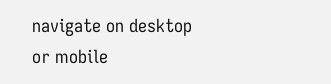navigate on desktop or mobile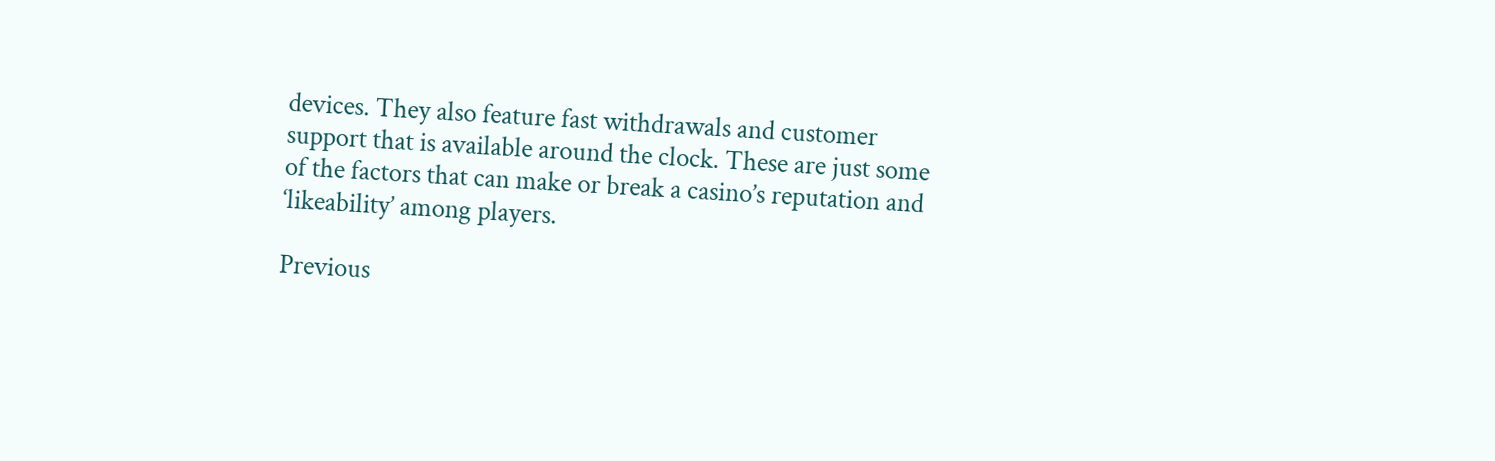devices. They also feature fast withdrawals and customer support that is available around the clock. These are just some of the factors that can make or break a casino’s reputation and ‘likeability’ among players.

Previous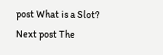post What is a Slot?
Next post The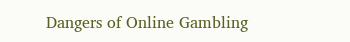Dangers of Online Gambling